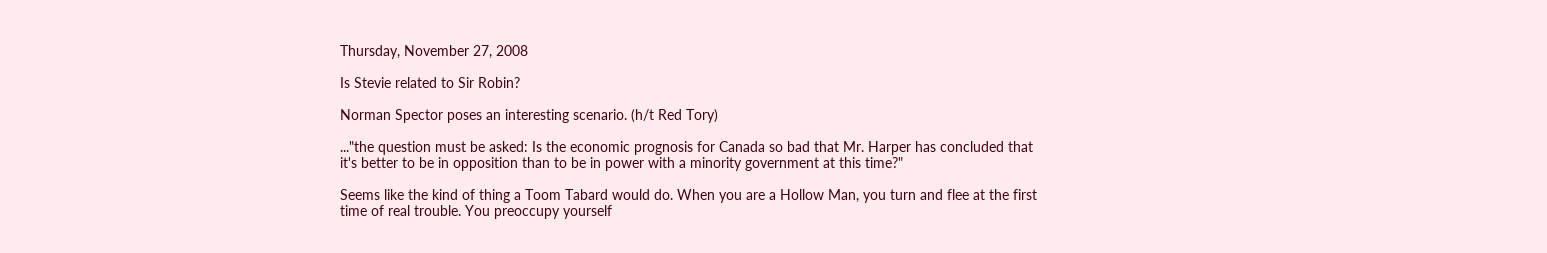Thursday, November 27, 2008

Is Stevie related to Sir Robin?

Norman Spector poses an interesting scenario. (h/t Red Tory)

..."the question must be asked: Is the economic prognosis for Canada so bad that Mr. Harper has concluded that it's better to be in opposition than to be in power with a minority government at this time?"

Seems like the kind of thing a Toom Tabard would do. When you are a Hollow Man, you turn and flee at the first time of real trouble. You preoccupy yourself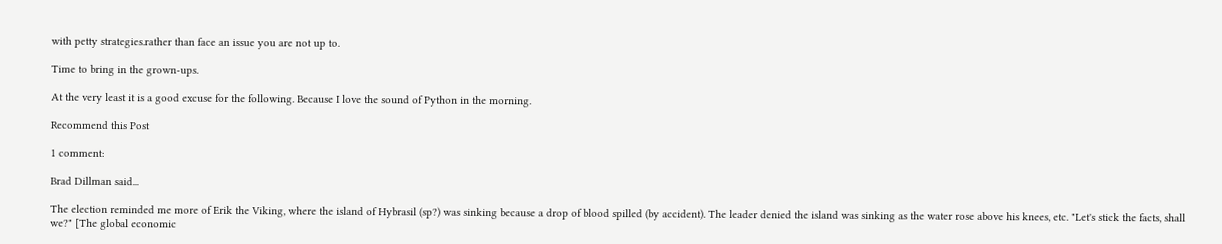with petty strategies.rather than face an issue you are not up to.

Time to bring in the grown-ups.

At the very least it is a good excuse for the following. Because I love the sound of Python in the morning.

Recommend this Post

1 comment:

Brad Dillman said...

The election reminded me more of Erik the Viking, where the island of Hybrasil (sp?) was sinking because a drop of blood spilled (by accident). The leader denied the island was sinking as the water rose above his knees, etc. "Let's stick the facts, shall we?" [The global economic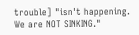trouble] "isn't happening. We are NOT SINKING."